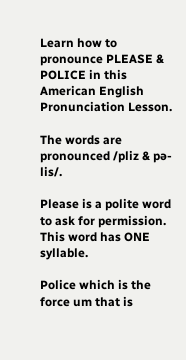Learn how to pronounce PLEASE & POLICE in this American English Pronunciation Lesson.

The words are pronounced /pliz & pə-lis/.

Please is a polite word to ask for permission. This word has ONE syllable.

Police which is the force um that is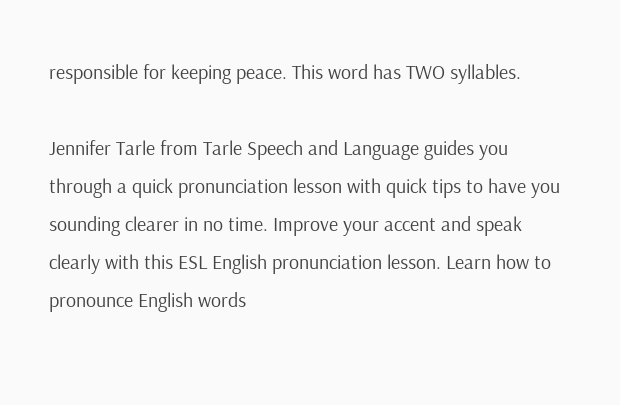responsible for keeping peace. This word has TWO syllables.

Jennifer Tarle from Tarle Speech and Language guides you through a quick pronunciation lesson with quick tips to have you sounding clearer in no time. Improve your accent and speak clearly with this ESL English pronunciation lesson. Learn how to pronounce English words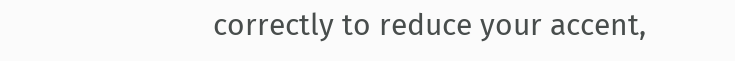correctly to reduce your accent,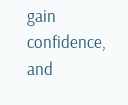gain confidence, and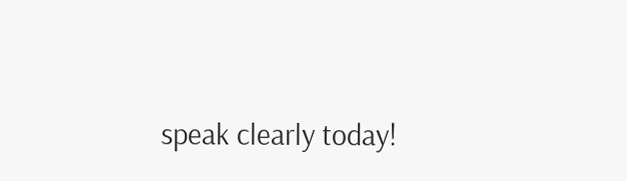speak clearly today!